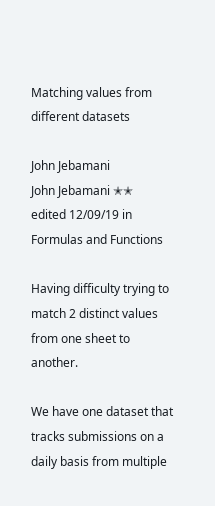Matching values from different datasets

John Jebamani
John Jebamani ✭✭
edited 12/09/19 in Formulas and Functions

Having difficulty trying to match 2 distinct values from one sheet to another.

We have one dataset that tracks submissions on a daily basis from multiple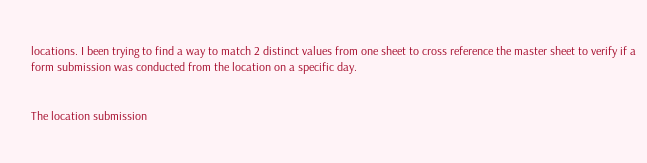locations. I been trying to find a way to match 2 distinct values from one sheet to cross reference the master sheet to verify if a form submission was conducted from the location on a specific day.


The location submission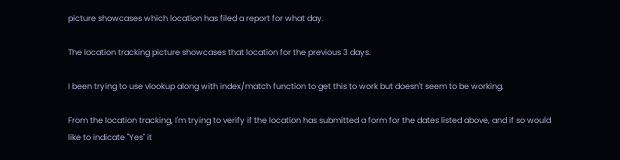picture showcases which location has filed a report for what day.

The location tracking picture showcases that location for the previous 3 days.

I been trying to use vlookup along with index/match function to get this to work but doesn't seem to be working.

From the location tracking, I'm trying to verify if the location has submitted a form for the dates listed above, and if so would like to indicate "Yes" it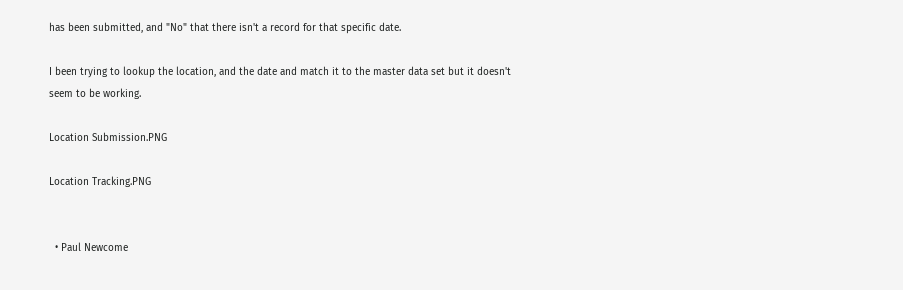has been submitted, and "No" that there isn't a record for that specific date.

I been trying to lookup the location, and the date and match it to the master data set but it doesn't seem to be working.

Location Submission.PNG

Location Tracking.PNG


  • Paul Newcome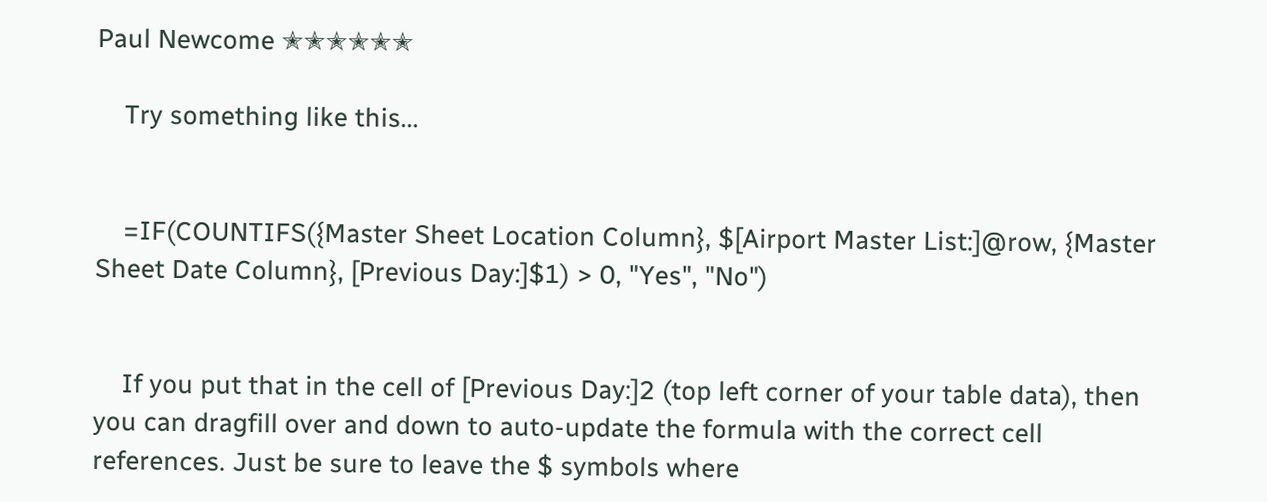Paul Newcome ✭✭✭✭✭✭

    Try something like this...


    =IF(COUNTIFS({Master Sheet Location Column}, $[Airport Master List:]@row, {Master Sheet Date Column}, [Previous Day:]$1) > 0, "Yes", "No")


    If you put that in the cell of [Previous Day:]2 (top left corner of your table data), then you can dragfill over and down to auto-update the formula with the correct cell references. Just be sure to leave the $ symbols where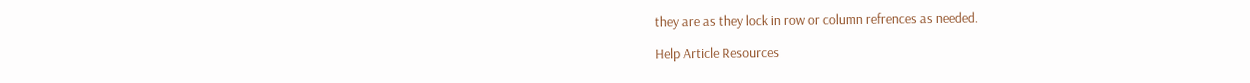they are as they lock in row or column refrences as needed.

Help Article Resources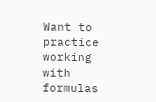Want to practice working with formulas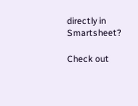directly in Smartsheet?

Check out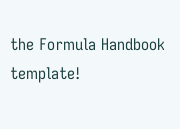the Formula Handbook template!